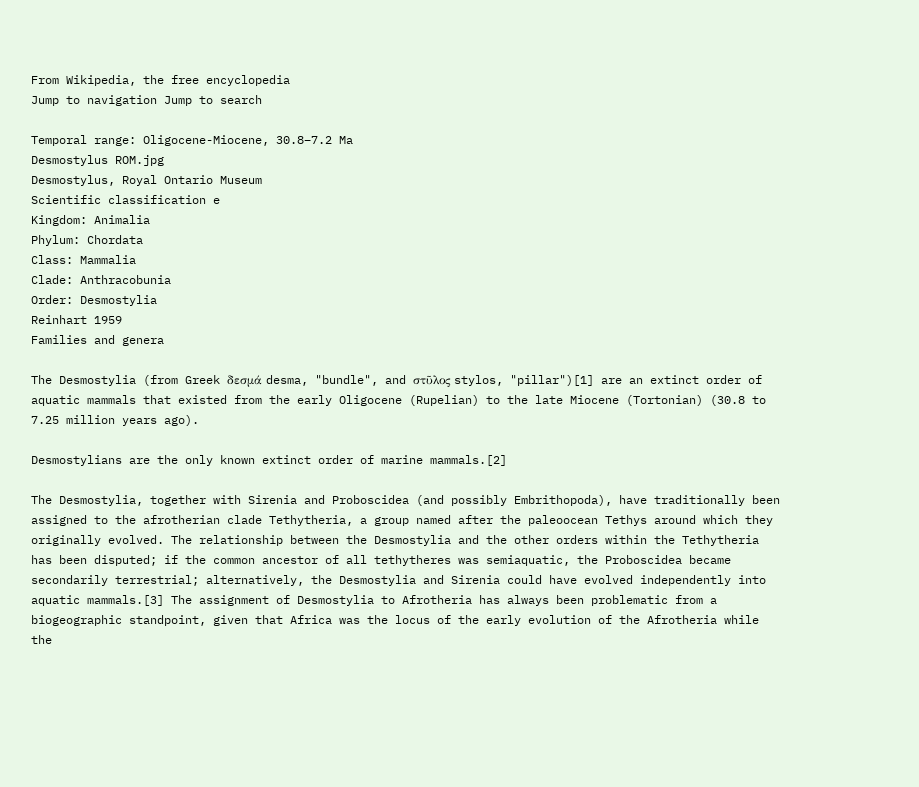From Wikipedia, the free encyclopedia
Jump to navigation Jump to search

Temporal range: Oligocene-Miocene, 30.8–7.2 Ma
Desmostylus ROM.jpg
Desmostylus, Royal Ontario Museum
Scientific classification e
Kingdom: Animalia
Phylum: Chordata
Class: Mammalia
Clade: Anthracobunia
Order: Desmostylia
Reinhart 1959
Families and genera

The Desmostylia (from Greek δεσμά desma, "bundle", and στῦλος stylos, "pillar")[1] are an extinct order of aquatic mammals that existed from the early Oligocene (Rupelian) to the late Miocene (Tortonian) (30.8 to 7.25 million years ago).

Desmostylians are the only known extinct order of marine mammals.[2]

The Desmostylia, together with Sirenia and Proboscidea (and possibly Embrithopoda), have traditionally been assigned to the afrotherian clade Tethytheria, a group named after the paleoocean Tethys around which they originally evolved. The relationship between the Desmostylia and the other orders within the Tethytheria has been disputed; if the common ancestor of all tethytheres was semiaquatic, the Proboscidea became secondarily terrestrial; alternatively, the Desmostylia and Sirenia could have evolved independently into aquatic mammals.[3] The assignment of Desmostylia to Afrotheria has always been problematic from a biogeographic standpoint, given that Africa was the locus of the early evolution of the Afrotheria while the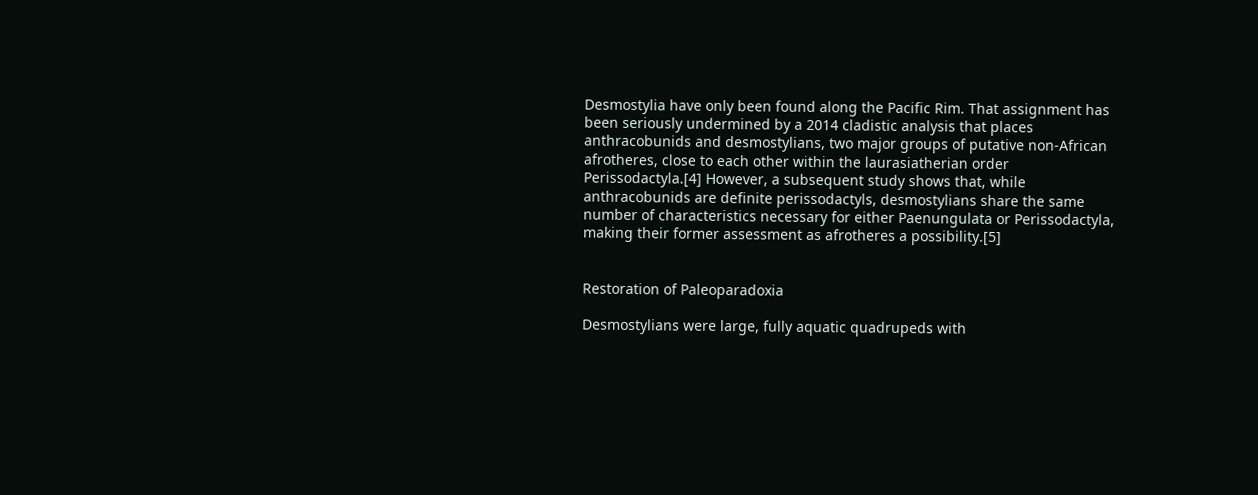Desmostylia have only been found along the Pacific Rim. That assignment has been seriously undermined by a 2014 cladistic analysis that places anthracobunids and desmostylians, two major groups of putative non-African afrotheres, close to each other within the laurasiatherian order Perissodactyla.[4] However, a subsequent study shows that, while anthracobunids are definite perissodactyls, desmostylians share the same number of characteristics necessary for either Paenungulata or Perissodactyla, making their former assessment as afrotheres a possibility.[5]


Restoration of Paleoparadoxia

Desmostylians were large, fully aquatic quadrupeds with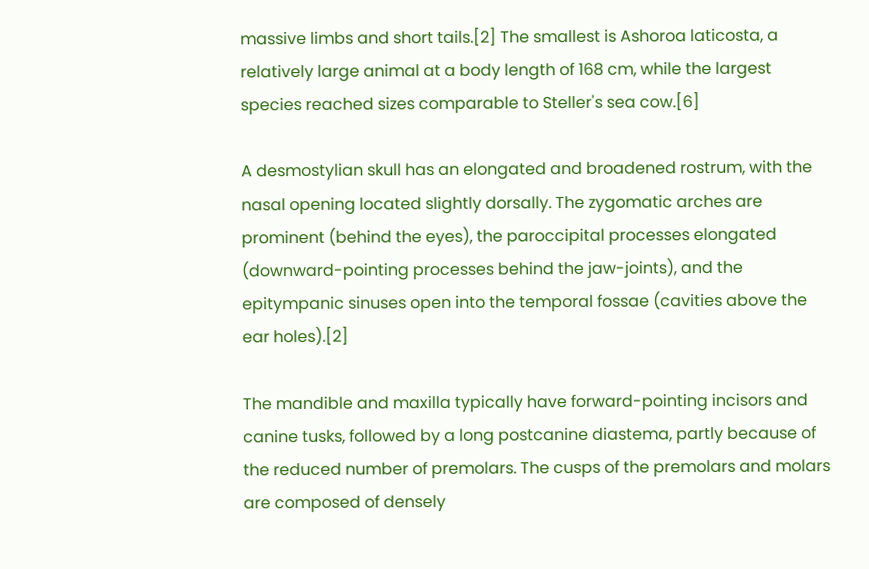massive limbs and short tails.[2] The smallest is Ashoroa laticosta, a relatively large animal at a body length of 168 cm, while the largest species reached sizes comparable to Steller's sea cow.[6]

A desmostylian skull has an elongated and broadened rostrum, with the nasal opening located slightly dorsally. The zygomatic arches are prominent (behind the eyes), the paroccipital processes elongated (downward-pointing processes behind the jaw-joints), and the epitympanic sinuses open into the temporal fossae (cavities above the ear holes).[2]

The mandible and maxilla typically have forward-pointing incisors and canine tusks, followed by a long postcanine diastema, partly because of the reduced number of premolars. The cusps of the premolars and molars are composed of densely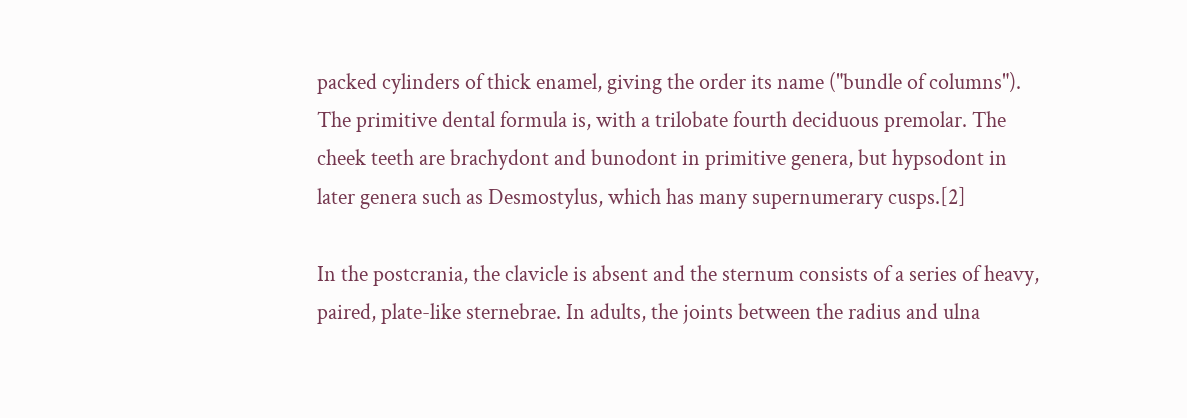packed cylinders of thick enamel, giving the order its name ("bundle of columns"). The primitive dental formula is, with a trilobate fourth deciduous premolar. The cheek teeth are brachydont and bunodont in primitive genera, but hypsodont in later genera such as Desmostylus, which has many supernumerary cusps.[2]

In the postcrania, the clavicle is absent and the sternum consists of a series of heavy, paired, plate-like sternebrae. In adults, the joints between the radius and ulna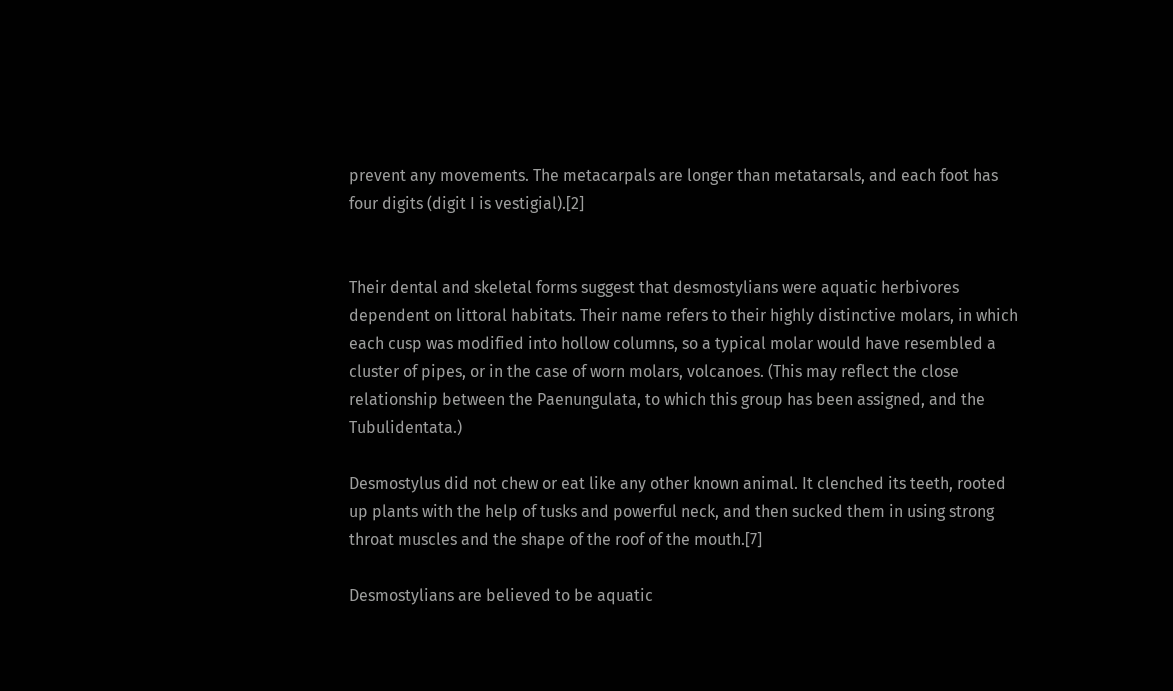prevent any movements. The metacarpals are longer than metatarsals, and each foot has four digits (digit I is vestigial).[2]


Their dental and skeletal forms suggest that desmostylians were aquatic herbivores dependent on littoral habitats. Their name refers to their highly distinctive molars, in which each cusp was modified into hollow columns, so a typical molar would have resembled a cluster of pipes, or in the case of worn molars, volcanoes. (This may reflect the close relationship between the Paenungulata, to which this group has been assigned, and the Tubulidentata.)

Desmostylus did not chew or eat like any other known animal. It clenched its teeth, rooted up plants with the help of tusks and powerful neck, and then sucked them in using strong throat muscles and the shape of the roof of the mouth.[7]

Desmostylians are believed to be aquatic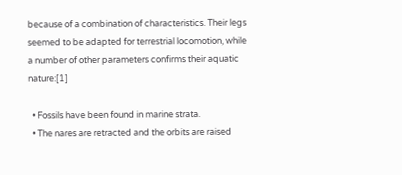because of a combination of characteristics. Their legs seemed to be adapted for terrestrial locomotion, while a number of other parameters confirms their aquatic nature:[1]

  • Fossils have been found in marine strata.
  • The nares are retracted and the orbits are raised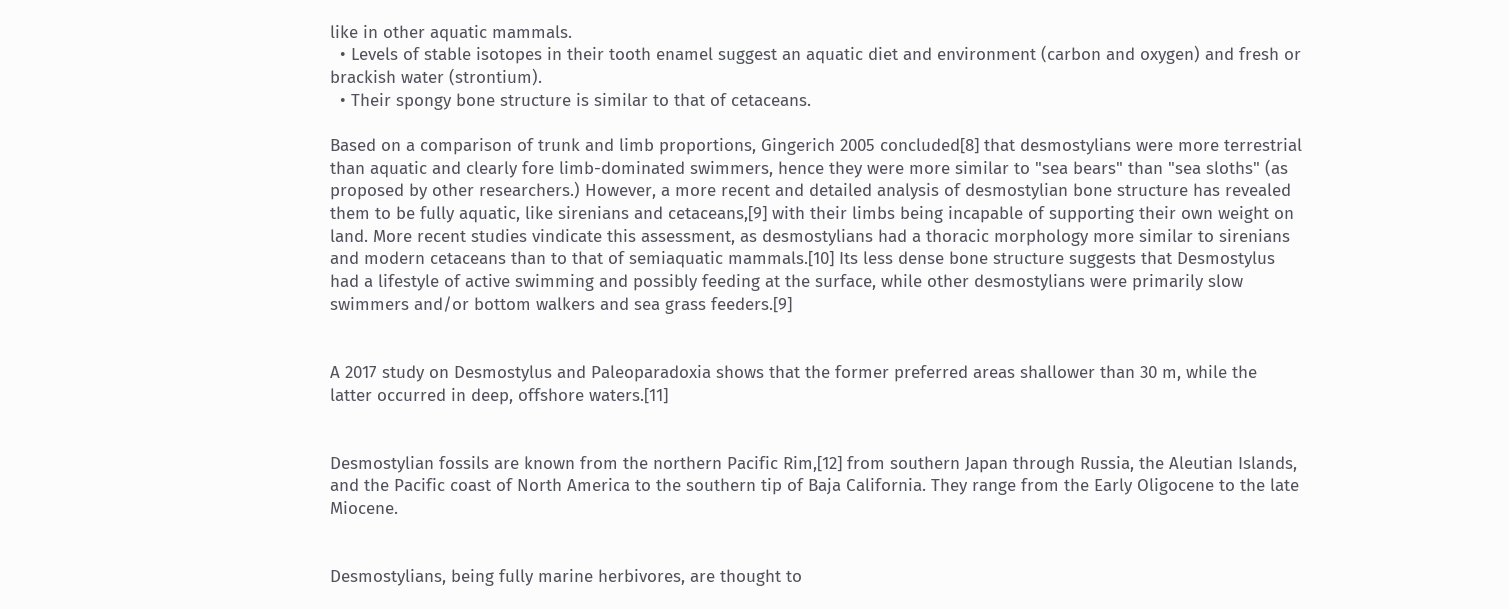like in other aquatic mammals.
  • Levels of stable isotopes in their tooth enamel suggest an aquatic diet and environment (carbon and oxygen) and fresh or brackish water (strontium).
  • Their spongy bone structure is similar to that of cetaceans.

Based on a comparison of trunk and limb proportions, Gingerich 2005 concluded[8] that desmostylians were more terrestrial than aquatic and clearly fore limb-dominated swimmers, hence they were more similar to "sea bears" than "sea sloths" (as proposed by other researchers.) However, a more recent and detailed analysis of desmostylian bone structure has revealed them to be fully aquatic, like sirenians and cetaceans,[9] with their limbs being incapable of supporting their own weight on land. More recent studies vindicate this assessment, as desmostylians had a thoracic morphology more similar to sirenians and modern cetaceans than to that of semiaquatic mammals.[10] Its less dense bone structure suggests that Desmostylus had a lifestyle of active swimming and possibly feeding at the surface, while other desmostylians were primarily slow swimmers and/or bottom walkers and sea grass feeders.[9]


A 2017 study on Desmostylus and Paleoparadoxia shows that the former preferred areas shallower than 30 m, while the latter occurred in deep, offshore waters.[11]


Desmostylian fossils are known from the northern Pacific Rim,[12] from southern Japan through Russia, the Aleutian Islands, and the Pacific coast of North America to the southern tip of Baja California. They range from the Early Oligocene to the late Miocene.


Desmostylians, being fully marine herbivores, are thought to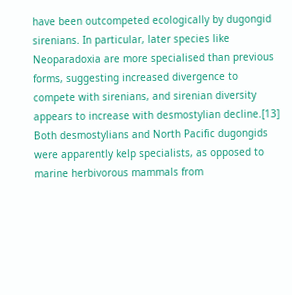have been outcompeted ecologically by dugongid sirenians. In particular, later species like Neoparadoxia are more specialised than previous forms, suggesting increased divergence to compete with sirenians, and sirenian diversity appears to increase with desmostylian decline.[13] Both desmostylians and North Pacific dugongids were apparently kelp specialists, as opposed to marine herbivorous mammals from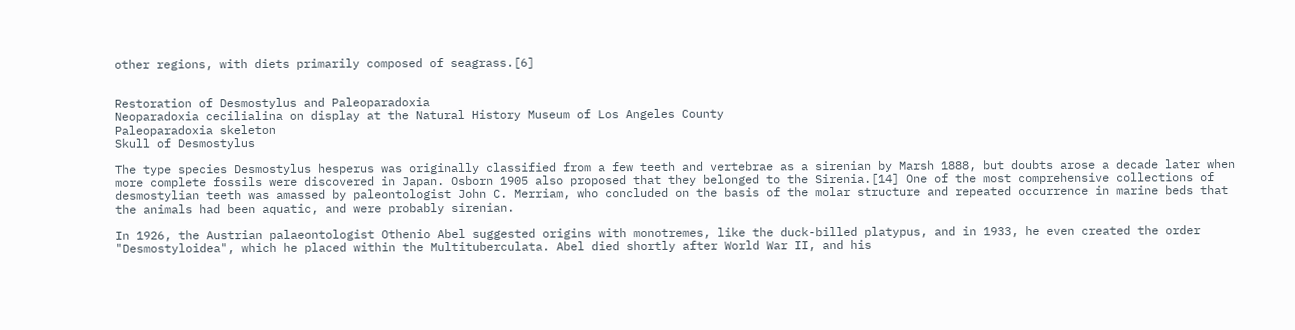other regions, with diets primarily composed of seagrass.[6]


Restoration of Desmostylus and Paleoparadoxia
Neoparadoxia cecilialina on display at the Natural History Museum of Los Angeles County
Paleoparadoxia skeleton
Skull of Desmostylus

The type species Desmostylus hesperus was originally classified from a few teeth and vertebrae as a sirenian by Marsh 1888, but doubts arose a decade later when more complete fossils were discovered in Japan. Osborn 1905 also proposed that they belonged to the Sirenia.[14] One of the most comprehensive collections of desmostylian teeth was amassed by paleontologist John C. Merriam, who concluded on the basis of the molar structure and repeated occurrence in marine beds that the animals had been aquatic, and were probably sirenian.

In 1926, the Austrian palaeontologist Othenio Abel suggested origins with monotremes, like the duck-billed platypus, and in 1933, he even created the order "Desmostyloidea", which he placed within the Multituberculata. Abel died shortly after World War II, and his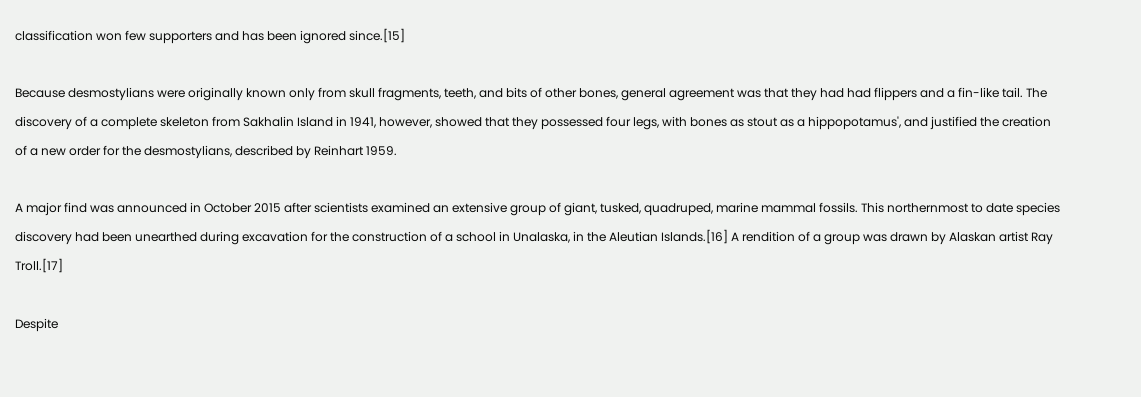classification won few supporters and has been ignored since.[15]

Because desmostylians were originally known only from skull fragments, teeth, and bits of other bones, general agreement was that they had had flippers and a fin-like tail. The discovery of a complete skeleton from Sakhalin Island in 1941, however, showed that they possessed four legs, with bones as stout as a hippopotamus', and justified the creation of a new order for the desmostylians, described by Reinhart 1959.

A major find was announced in October 2015 after scientists examined an extensive group of giant, tusked, quadruped, marine mammal fossils. This northernmost to date species discovery had been unearthed during excavation for the construction of a school in Unalaska, in the Aleutian Islands.[16] A rendition of a group was drawn by Alaskan artist Ray Troll.[17]

Despite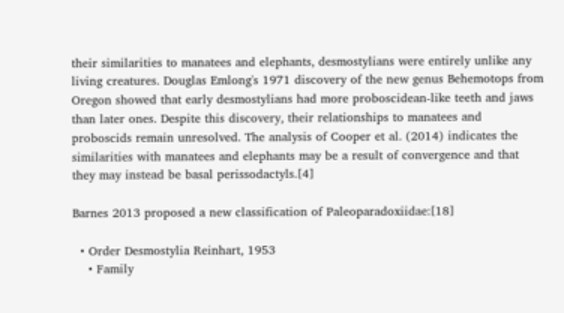their similarities to manatees and elephants, desmostylians were entirely unlike any living creatures. Douglas Emlong's 1971 discovery of the new genus Behemotops from Oregon showed that early desmostylians had more proboscidean-like teeth and jaws than later ones. Despite this discovery, their relationships to manatees and proboscids remain unresolved. The analysis of Cooper et al. (2014) indicates the similarities with manatees and elephants may be a result of convergence and that they may instead be basal perissodactyls.[4]

Barnes 2013 proposed a new classification of Paleoparadoxiidae:[18]

  • Order Desmostylia Reinhart, 1953
    • Family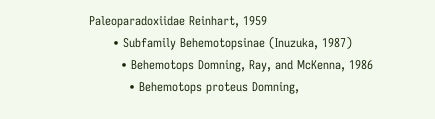Paleoparadoxiidae Reinhart, 1959
      • Subfamily Behemotopsinae (Inuzuka, 1987)
        • Behemotops Domning, Ray, and McKenna, 1986
          • Behemotops proteus Domning,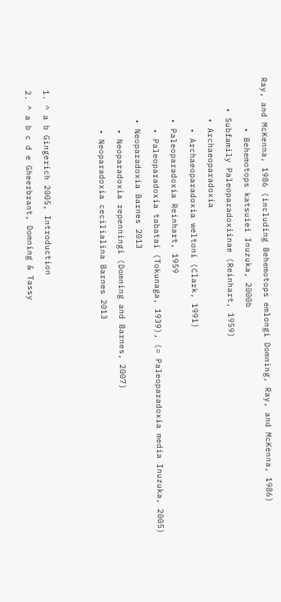Ray, and McKenna, 1986 (including Behemotops emlongi Domning, Ray, and McKenna, 1986)
          • Behemotops katsuiei Inuzuka, 2000b
      • Subfamily Paleoparadoxiinae (Reinhart, 1959)
        • Archaeoparadoxia
          • Archaeoparadoxia weltoni (Clark, 1991)
        • Paleoparadoxia Reinhart, 1959
          • Paleoparadoxia tabatai (Tokunaga, 1939), (= Paleoparadoxia media Inuzuka, 2005)
        • Neoparadoxia Barnes 2013
          • Neoparadoxia repenningi (Domning and Barnes, 2007)
          • Neoparadoxia cecilialina Barnes 2013


  1. ^ a b Gingerich 2005, Introduction
  2. ^ a b c d e Gheerbrant, Domning & Tassy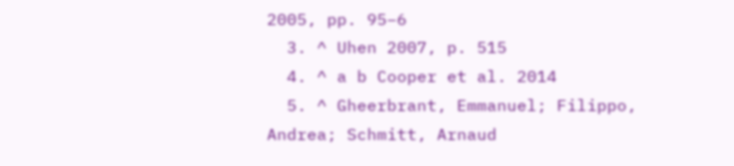2005, pp. 95–6
  3. ^ Uhen 2007, p. 515
  4. ^ a b Cooper et al. 2014
  5. ^ Gheerbrant, Emmanuel; Filippo, Andrea; Schmitt, Arnaud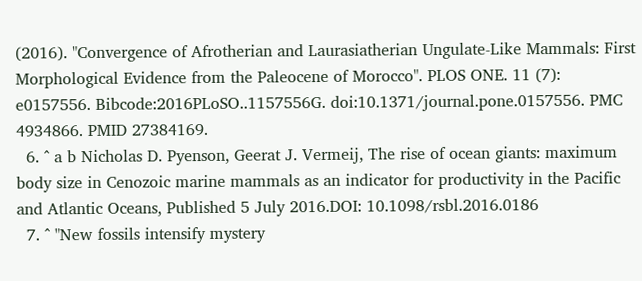(2016). "Convergence of Afrotherian and Laurasiatherian Ungulate-Like Mammals: First Morphological Evidence from the Paleocene of Morocco". PLOS ONE. 11 (7): e0157556. Bibcode:2016PLoSO..1157556G. doi:10.1371/journal.pone.0157556. PMC 4934866. PMID 27384169.
  6. ^ a b Nicholas D. Pyenson, Geerat J. Vermeij, The rise of ocean giants: maximum body size in Cenozoic marine mammals as an indicator for productivity in the Pacific and Atlantic Oceans, Published 5 July 2016.DOI: 10.1098/rsbl.2016.0186
  7. ^ "New fossils intensify mystery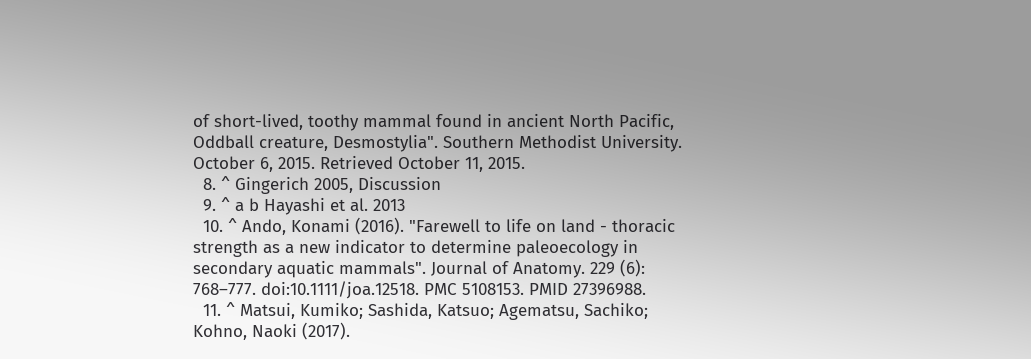of short-lived, toothy mammal found in ancient North Pacific, Oddball creature, Desmostylia". Southern Methodist University. October 6, 2015. Retrieved October 11, 2015.
  8. ^ Gingerich 2005, Discussion
  9. ^ a b Hayashi et al. 2013
  10. ^ Ando, Konami (2016). "Farewell to life on land - thoracic strength as a new indicator to determine paleoecology in secondary aquatic mammals". Journal of Anatomy. 229 (6): 768–777. doi:10.1111/joa.12518. PMC 5108153. PMID 27396988.
  11. ^ Matsui, Kumiko; Sashida, Katsuo; Agematsu, Sachiko; Kohno, Naoki (2017).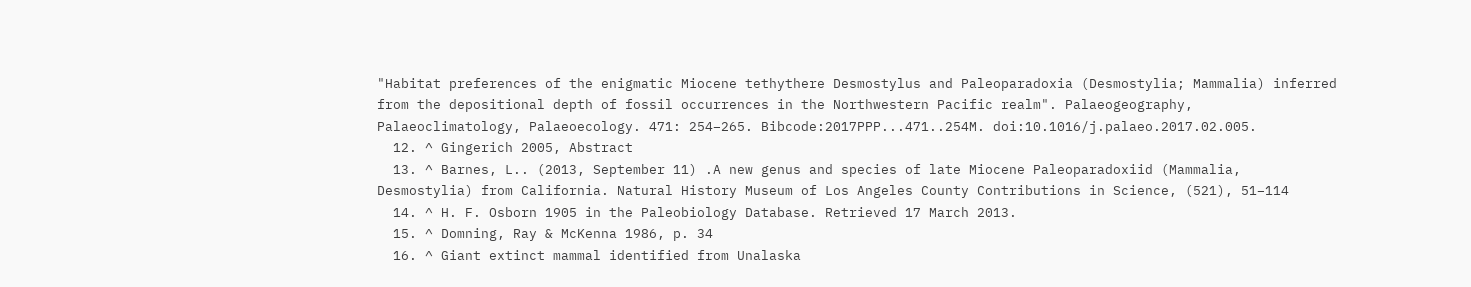"Habitat preferences of the enigmatic Miocene tethythere Desmostylus and Paleoparadoxia (Desmostylia; Mammalia) inferred from the depositional depth of fossil occurrences in the Northwestern Pacific realm". Palaeogeography, Palaeoclimatology, Palaeoecology. 471: 254–265. Bibcode:2017PPP...471..254M. doi:10.1016/j.palaeo.2017.02.005.
  12. ^ Gingerich 2005, Abstract
  13. ^ Barnes, L.. (2013, September 11) .A new genus and species of late Miocene Paleoparadoxiid (Mammalia, Desmostylia) from California. Natural History Museum of Los Angeles County Contributions in Science, (521), 51–114
  14. ^ H. F. Osborn 1905 in the Paleobiology Database. Retrieved 17 March 2013.
  15. ^ Domning, Ray & McKenna 1986, p. 34
  16. ^ Giant extinct mammal identified from Unalaska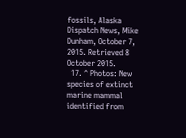fossils, Alaska Dispatch News, Mike Dunham, October 7, 2015. Retrieved 8 October 2015.
  17. ^ Photos: New species of extinct marine mammal identified from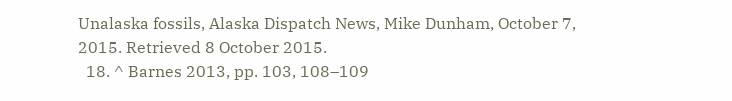Unalaska fossils, Alaska Dispatch News, Mike Dunham, October 7, 2015. Retrieved 8 October 2015.
  18. ^ Barnes 2013, pp. 103, 108–109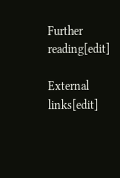Further reading[edit]

External links[edit]